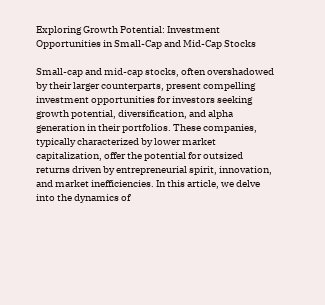Exploring Growth Potential: Investment Opportunities in Small-Cap and Mid-Cap Stocks

Small-cap and mid-cap stocks, often overshadowed by their larger counterparts, present compelling investment opportunities for investors seeking growth potential, diversification, and alpha generation in their portfolios. These companies, typically characterized by lower market capitalization, offer the potential for outsized returns driven by entrepreneurial spirit, innovation, and market inefficiencies. In this article, we delve into the dynamics of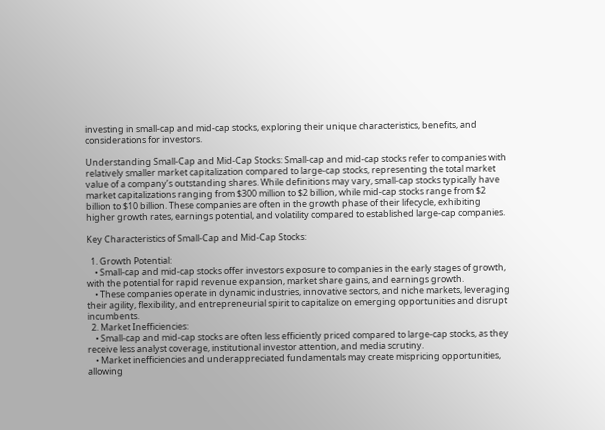investing in small-cap and mid-cap stocks, exploring their unique characteristics, benefits, and considerations for investors.

Understanding Small-Cap and Mid-Cap Stocks: Small-cap and mid-cap stocks refer to companies with relatively smaller market capitalization compared to large-cap stocks, representing the total market value of a company’s outstanding shares. While definitions may vary, small-cap stocks typically have market capitalizations ranging from $300 million to $2 billion, while mid-cap stocks range from $2 billion to $10 billion. These companies are often in the growth phase of their lifecycle, exhibiting higher growth rates, earnings potential, and volatility compared to established large-cap companies.

Key Characteristics of Small-Cap and Mid-Cap Stocks:

  1. Growth Potential:
    • Small-cap and mid-cap stocks offer investors exposure to companies in the early stages of growth, with the potential for rapid revenue expansion, market share gains, and earnings growth.
    • These companies operate in dynamic industries, innovative sectors, and niche markets, leveraging their agility, flexibility, and entrepreneurial spirit to capitalize on emerging opportunities and disrupt incumbents.
  2. Market Inefficiencies:
    • Small-cap and mid-cap stocks are often less efficiently priced compared to large-cap stocks, as they receive less analyst coverage, institutional investor attention, and media scrutiny.
    • Market inefficiencies and underappreciated fundamentals may create mispricing opportunities, allowing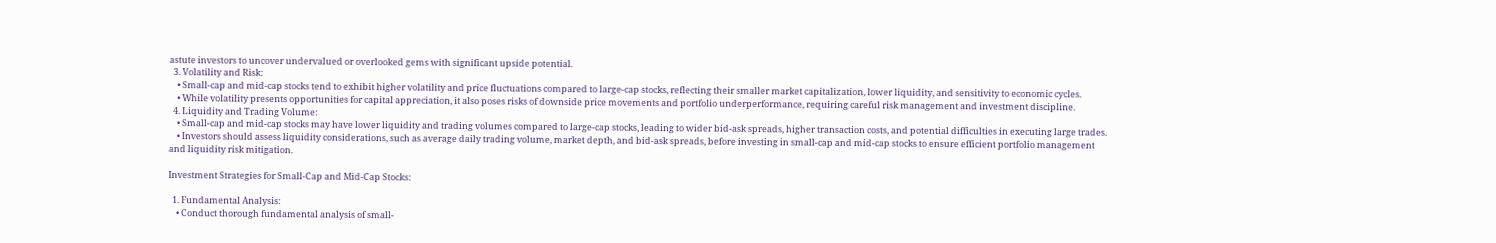astute investors to uncover undervalued or overlooked gems with significant upside potential.
  3. Volatility and Risk:
    • Small-cap and mid-cap stocks tend to exhibit higher volatility and price fluctuations compared to large-cap stocks, reflecting their smaller market capitalization, lower liquidity, and sensitivity to economic cycles.
    • While volatility presents opportunities for capital appreciation, it also poses risks of downside price movements and portfolio underperformance, requiring careful risk management and investment discipline.
  4. Liquidity and Trading Volume:
    • Small-cap and mid-cap stocks may have lower liquidity and trading volumes compared to large-cap stocks, leading to wider bid-ask spreads, higher transaction costs, and potential difficulties in executing large trades.
    • Investors should assess liquidity considerations, such as average daily trading volume, market depth, and bid-ask spreads, before investing in small-cap and mid-cap stocks to ensure efficient portfolio management and liquidity risk mitigation.

Investment Strategies for Small-Cap and Mid-Cap Stocks:

  1. Fundamental Analysis:
    • Conduct thorough fundamental analysis of small-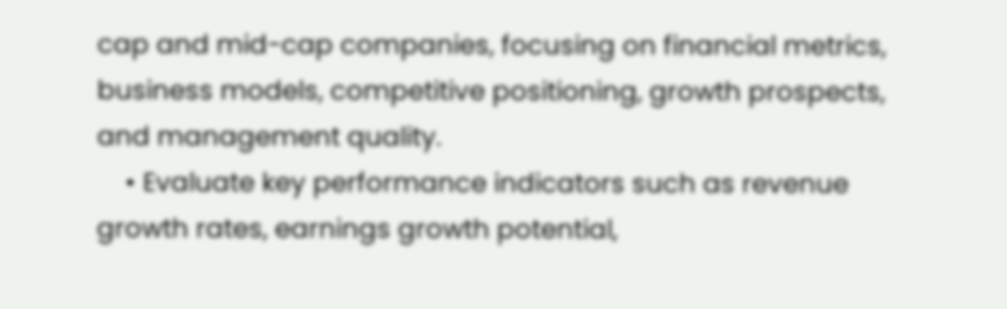cap and mid-cap companies, focusing on financial metrics, business models, competitive positioning, growth prospects, and management quality.
    • Evaluate key performance indicators such as revenue growth rates, earnings growth potential,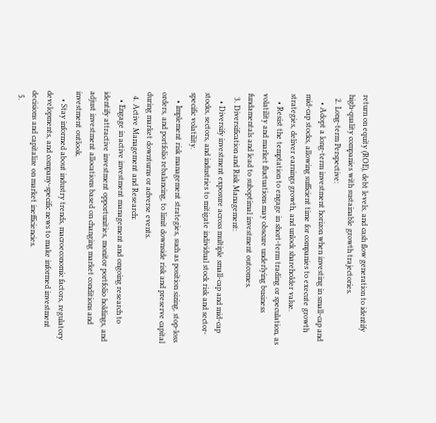return on equity (ROE), debt levels, and cash flow generation to identify high-quality companies with sustainable growth trajectories.
  2. Long-term Perspective:
    • Adopt a long-term investment horizon when investing in small-cap and mid-cap stocks, allowing sufficient time for companies to execute growth strategies, deliver earnings growth, and unlock shareholder value.
    • Resist the temptation to engage in short-term trading or speculation, as volatility and market fluctuations may obscure underlying business fundamentals and lead to suboptimal investment outcomes.
  3. Diversification and Risk Management:
    • Diversify investment exposure across multiple small-cap and mid-cap stocks, sectors, and industries to mitigate individual stock risk and sector-specific volatility.
    • Implement risk management strategies, such as position sizing, stop-loss orders, and portfolio rebalancing, to limit downside risk and preserve capital during market downturns or adverse events.
  4. Active Management and Research:
    • Engage in active investment management and ongoing research to identify attractive investment opportunities, monitor portfolio holdings, and adjust investment allocations based on changing market conditions and investment outlook.
    • Stay informed about industry trends, macroeconomic factors, regulatory developments, and company-specific news to make informed investment decisions and capitalize on market inefficiencies.
  5.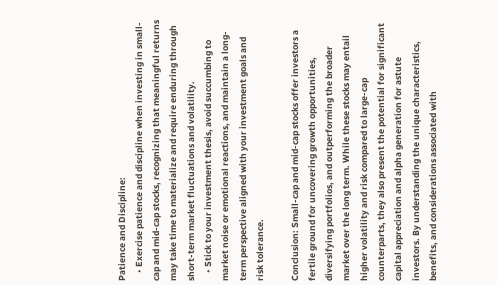Patience and Discipline:
    • Exercise patience and discipline when investing in small-cap and mid-cap stocks, recognizing that meaningful returns may take time to materialize and require enduring through short-term market fluctuations and volatility.
    • Stick to your investment thesis, avoid succumbing to market noise or emotional reactions, and maintain a long-term perspective aligned with your investment goals and risk tolerance.

Conclusion: Small-cap and mid-cap stocks offer investors a fertile ground for uncovering growth opportunities, diversifying portfolios, and outperforming the broader market over the long term. While these stocks may entail higher volatility and risk compared to large-cap counterparts, they also present the potential for significant capital appreciation and alpha generation for astute investors. By understanding the unique characteristics, benefits, and considerations associated with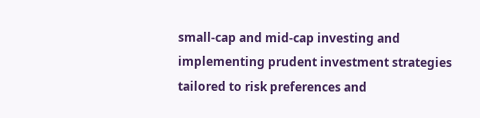small-cap and mid-cap investing and implementing prudent investment strategies tailored to risk preferences and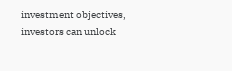investment objectives, investors can unlock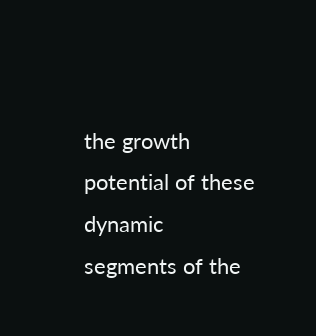the growth potential of these dynamic segments of the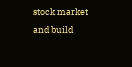stock market and build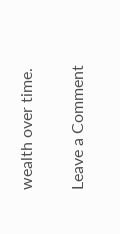wealth over time.

Leave a Comment